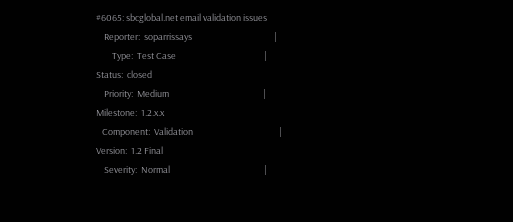#6065: sbcglobal.net email validation issues
    Reporter:  soparrissays                                         |
        Type:  Test Case                                            |
Status:  closed
    Priority:  Medium                                               |
Milestone:  1.2.x.x
   Component:  Validation                                           |
Version:  1.2 Final
    Severity:  Normal                                               |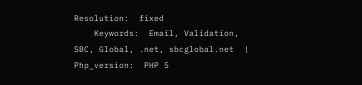Resolution:  fixed
    Keywords:  Email, Validation, SBC, Global, .net, sbcglobal.net  |
Php_version:  PHP 5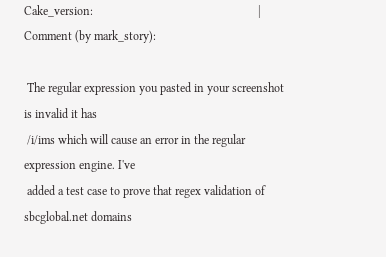Cake_version:                                                       |
Comment (by mark_story):

 The regular expression you pasted in your screenshot is invalid it has
 /i/ims which will cause an error in the regular expression engine. I've
 added a test case to prove that regex validation of sbcglobal.net domains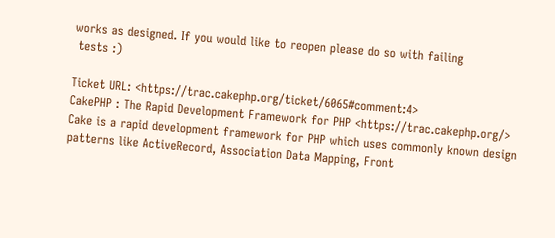works as designed. If you would like to reopen please do so with failing
 tests :)

Ticket URL: <https://trac.cakephp.org/ticket/6065#comment:4>
CakePHP : The Rapid Development Framework for PHP <https://trac.cakephp.org/>
Cake is a rapid development framework for PHP which uses commonly known design
patterns like ActiveRecord, Association Data Mapping, Front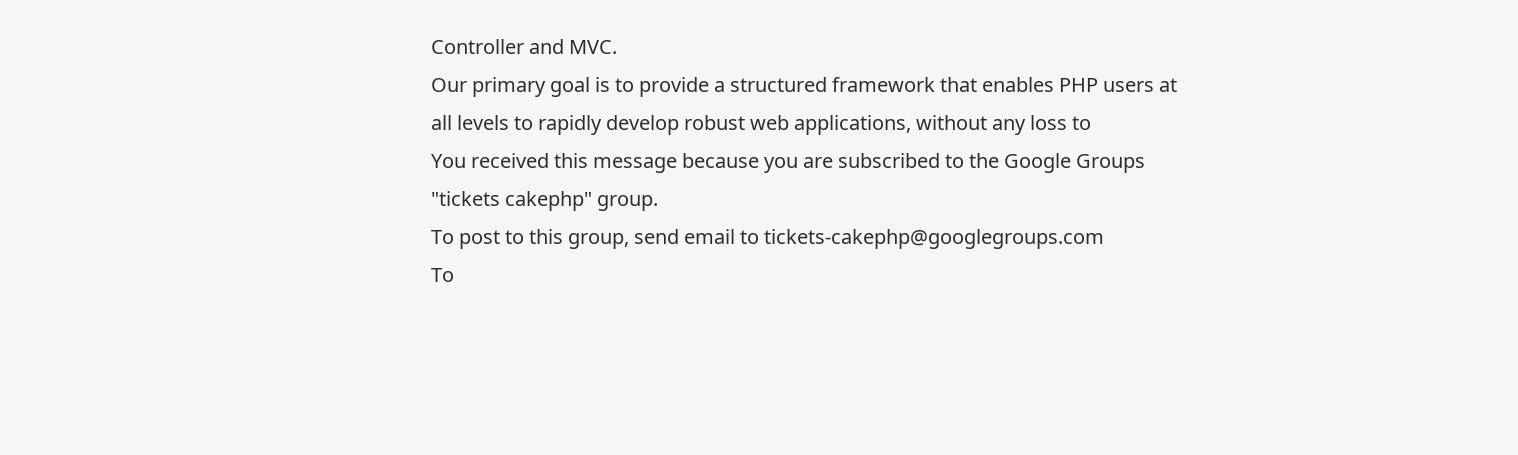Controller and MVC.
Our primary goal is to provide a structured framework that enables PHP users at
all levels to rapidly develop robust web applications, without any loss to
You received this message because you are subscribed to the Google Groups
"tickets cakephp" group.
To post to this group, send email to tickets-cakephp@googlegroups.com
To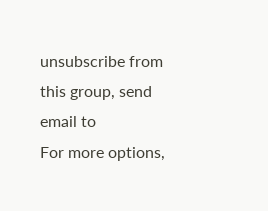unsubscribe from this group, send email to
For more options,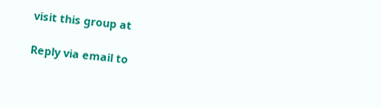visit this group at

Reply via email to